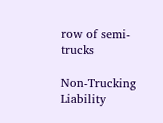row of semi-trucks

Non-Trucking Liability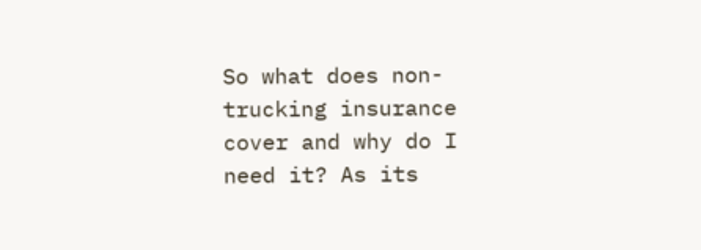So what does non-trucking insurance cover and why do I need it? As its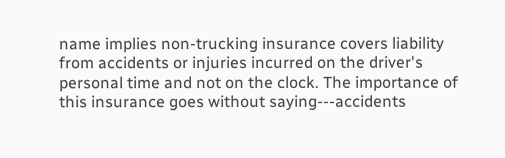name implies non-trucking insurance covers liability from accidents or injuries incurred on the driver's personal time and not on the clock. The importance of this insurance goes without saying---accidents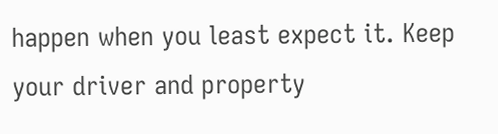happen when you least expect it. Keep your driver and property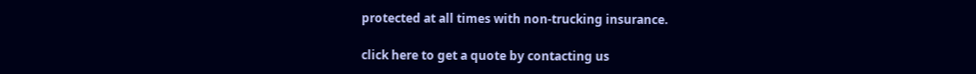protected at all times with non-trucking insurance.

click here to get a quote by contacting us